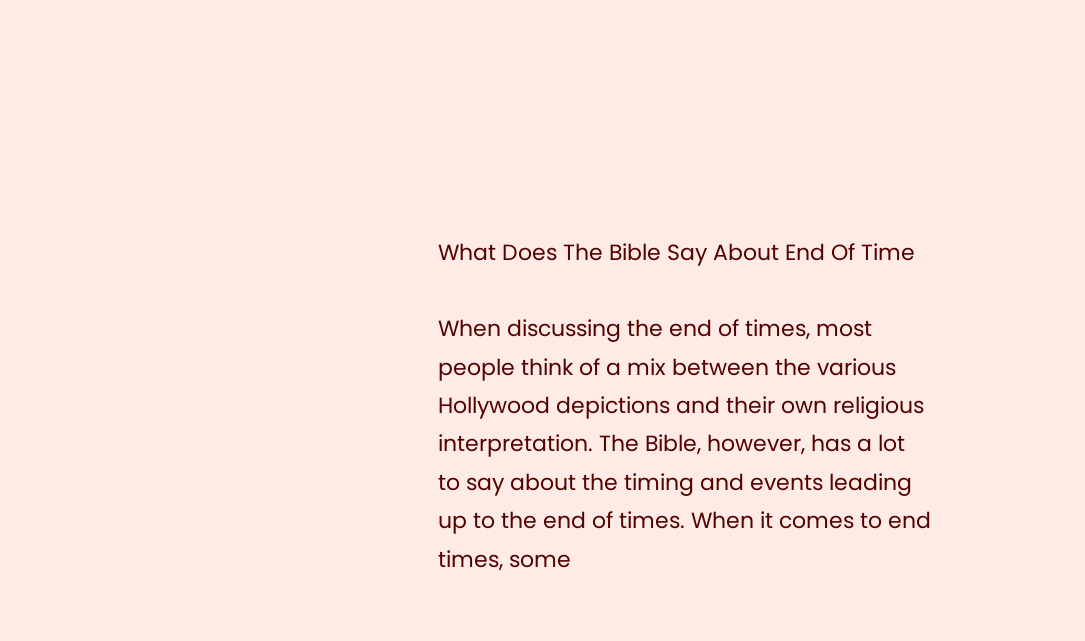What Does The Bible Say About End Of Time

When discussing the end of times, most people think of a mix between the various Hollywood depictions and their own religious interpretation. The Bible, however, has a lot to say about the timing and events leading up to the end of times. When it comes to end times, some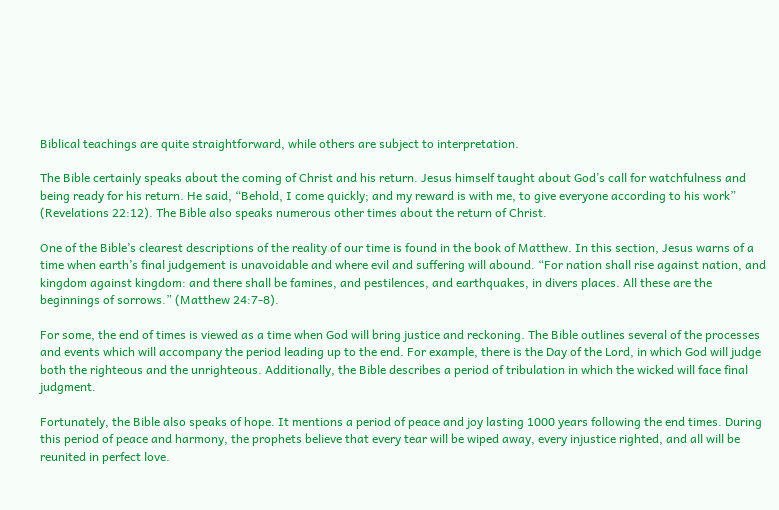Biblical teachings are quite straightforward, while others are subject to interpretation.

The Bible certainly speaks about the coming of Christ and his return. Jesus himself taught about God’s call for watchfulness and being ready for his return. He said, “Behold, I come quickly; and my reward is with me, to give everyone according to his work” (Revelations 22:12). The Bible also speaks numerous other times about the return of Christ.

One of the Bible’s clearest descriptions of the reality of our time is found in the book of Matthew. In this section, Jesus warns of a time when earth’s final judgement is unavoidable and where evil and suffering will abound. “For nation shall rise against nation, and kingdom against kingdom: and there shall be famines, and pestilences, and earthquakes, in divers places. All these are the beginnings of sorrows.” (Matthew 24:7-8).

For some, the end of times is viewed as a time when God will bring justice and reckoning. The Bible outlines several of the processes and events which will accompany the period leading up to the end. For example, there is the Day of the Lord, in which God will judge both the righteous and the unrighteous. Additionally, the Bible describes a period of tribulation in which the wicked will face final judgment.

Fortunately, the Bible also speaks of hope. It mentions a period of peace and joy lasting 1000 years following the end times. During this period of peace and harmony, the prophets believe that every tear will be wiped away, every injustice righted, and all will be reunited in perfect love.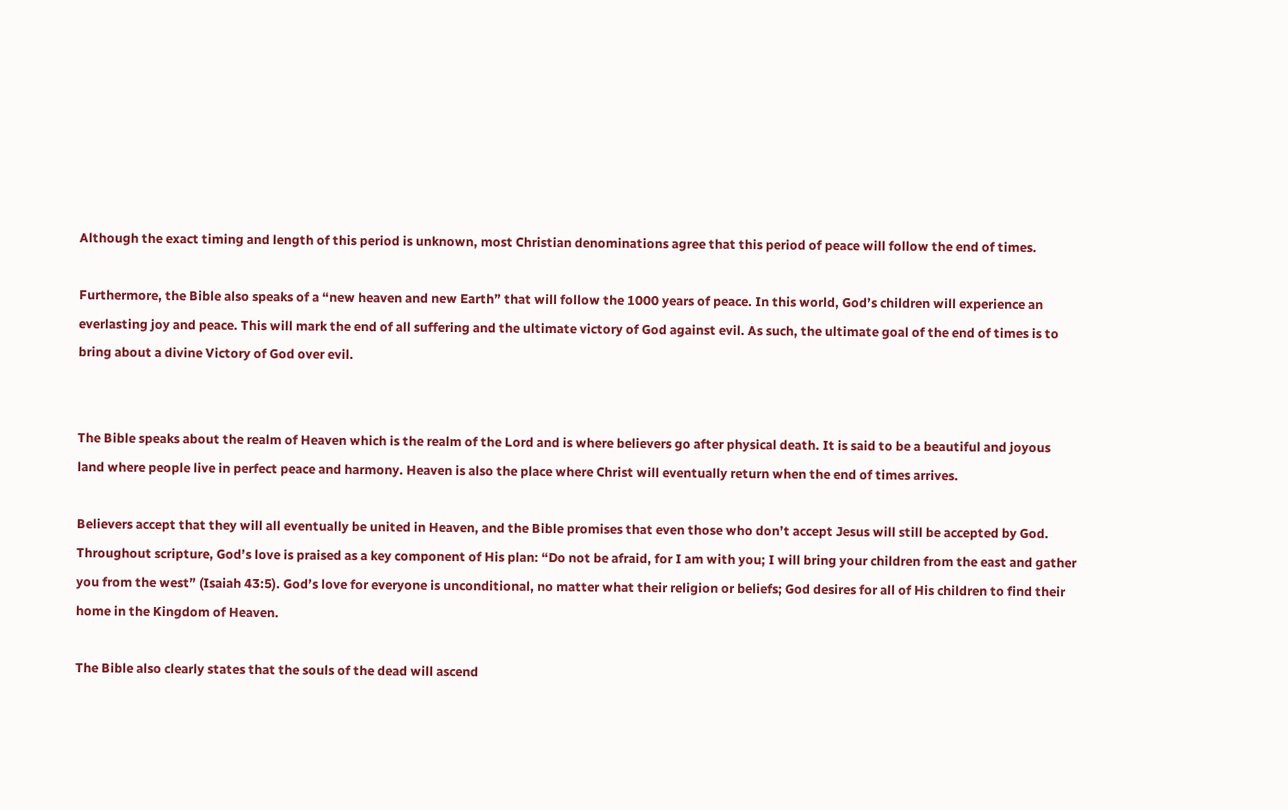Although the exact timing and length of this period is unknown, most Christian denominations agree that this period of peace will follow the end of times.

Furthermore, the Bible also speaks of a “new heaven and new Earth” that will follow the 1000 years of peace. In this world, God’s children will experience an everlasting joy and peace. This will mark the end of all suffering and the ultimate victory of God against evil. As such, the ultimate goal of the end of times is to bring about a divine Victory of God over evil.


The Bible speaks about the realm of Heaven which is the realm of the Lord and is where believers go after physical death. It is said to be a beautiful and joyous land where people live in perfect peace and harmony. Heaven is also the place where Christ will eventually return when the end of times arrives.

Believers accept that they will all eventually be united in Heaven, and the Bible promises that even those who don’t accept Jesus will still be accepted by God. Throughout scripture, God’s love is praised as a key component of His plan: “Do not be afraid, for I am with you; I will bring your children from the east and gather you from the west” (Isaiah 43:5). God’s love for everyone is unconditional, no matter what their religion or beliefs; God desires for all of His children to find their home in the Kingdom of Heaven.

The Bible also clearly states that the souls of the dead will ascend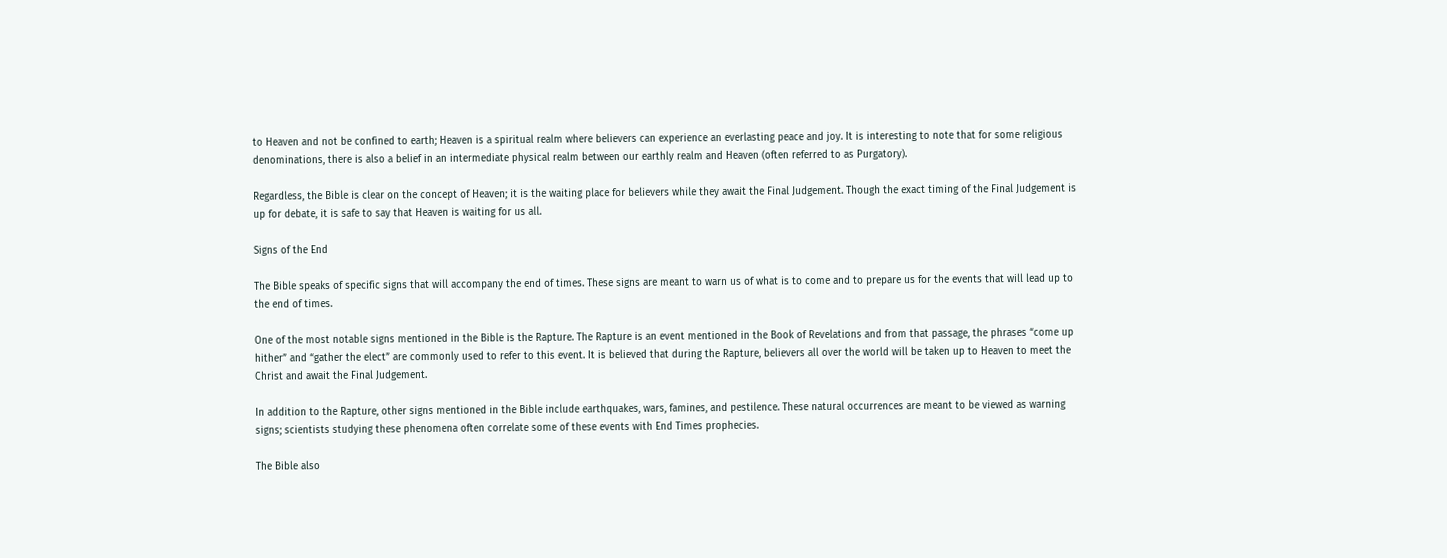to Heaven and not be confined to earth; Heaven is a spiritual realm where believers can experience an everlasting peace and joy. It is interesting to note that for some religious denominations, there is also a belief in an intermediate physical realm between our earthly realm and Heaven (often referred to as Purgatory).

Regardless, the Bible is clear on the concept of Heaven; it is the waiting place for believers while they await the Final Judgement. Though the exact timing of the Final Judgement is up for debate, it is safe to say that Heaven is waiting for us all.

Signs of the End

The Bible speaks of specific signs that will accompany the end of times. These signs are meant to warn us of what is to come and to prepare us for the events that will lead up to the end of times.

One of the most notable signs mentioned in the Bible is the Rapture. The Rapture is an event mentioned in the Book of Revelations and from that passage, the phrases “come up hither” and “gather the elect” are commonly used to refer to this event. It is believed that during the Rapture, believers all over the world will be taken up to Heaven to meet the Christ and await the Final Judgement.

In addition to the Rapture, other signs mentioned in the Bible include earthquakes, wars, famines, and pestilence. These natural occurrences are meant to be viewed as warning signs; scientists studying these phenomena often correlate some of these events with End Times prophecies.

The Bible also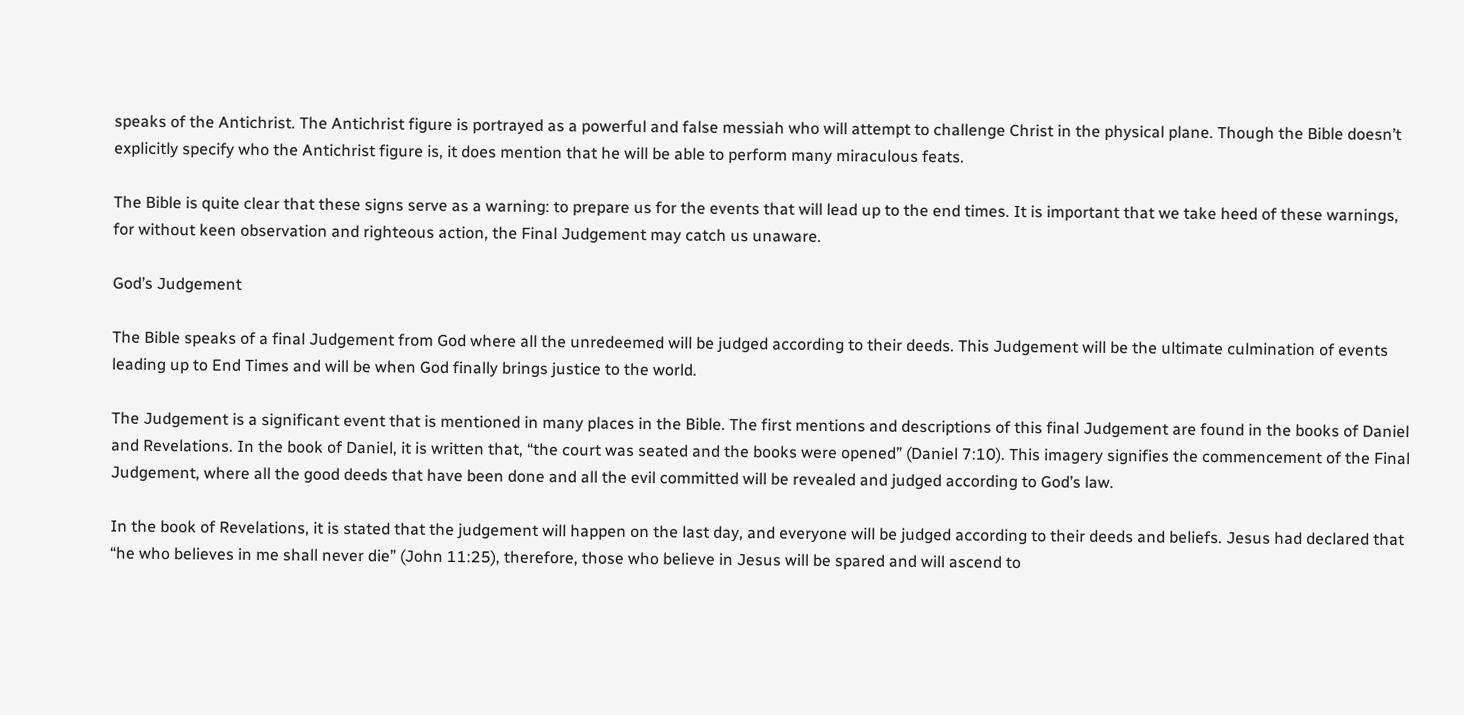speaks of the Antichrist. The Antichrist figure is portrayed as a powerful and false messiah who will attempt to challenge Christ in the physical plane. Though the Bible doesn’t explicitly specify who the Antichrist figure is, it does mention that he will be able to perform many miraculous feats.

The Bible is quite clear that these signs serve as a warning: to prepare us for the events that will lead up to the end times. It is important that we take heed of these warnings, for without keen observation and righteous action, the Final Judgement may catch us unaware.

God’s Judgement

The Bible speaks of a final Judgement from God where all the unredeemed will be judged according to their deeds. This Judgement will be the ultimate culmination of events leading up to End Times and will be when God finally brings justice to the world.

The Judgement is a significant event that is mentioned in many places in the Bible. The first mentions and descriptions of this final Judgement are found in the books of Daniel and Revelations. In the book of Daniel, it is written that, “the court was seated and the books were opened” (Daniel 7:10). This imagery signifies the commencement of the Final Judgement, where all the good deeds that have been done and all the evil committed will be revealed and judged according to God’s law.

In the book of Revelations, it is stated that the judgement will happen on the last day, and everyone will be judged according to their deeds and beliefs. Jesus had declared that “he who believes in me shall never die” (John 11:25), therefore, those who believe in Jesus will be spared and will ascend to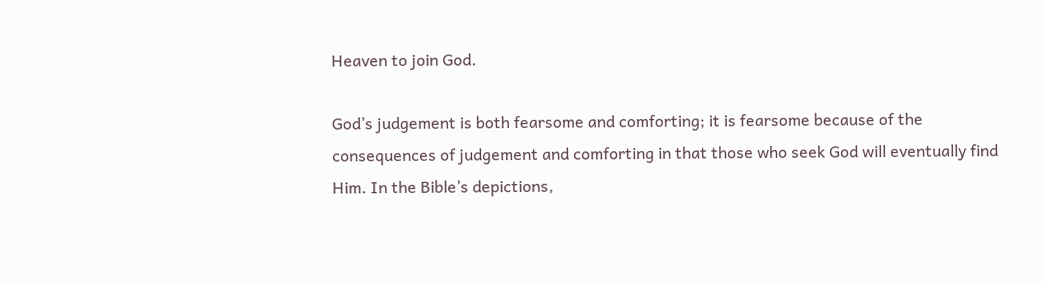Heaven to join God.

God’s judgement is both fearsome and comforting; it is fearsome because of the consequences of judgement and comforting in that those who seek God will eventually find Him. In the Bible’s depictions,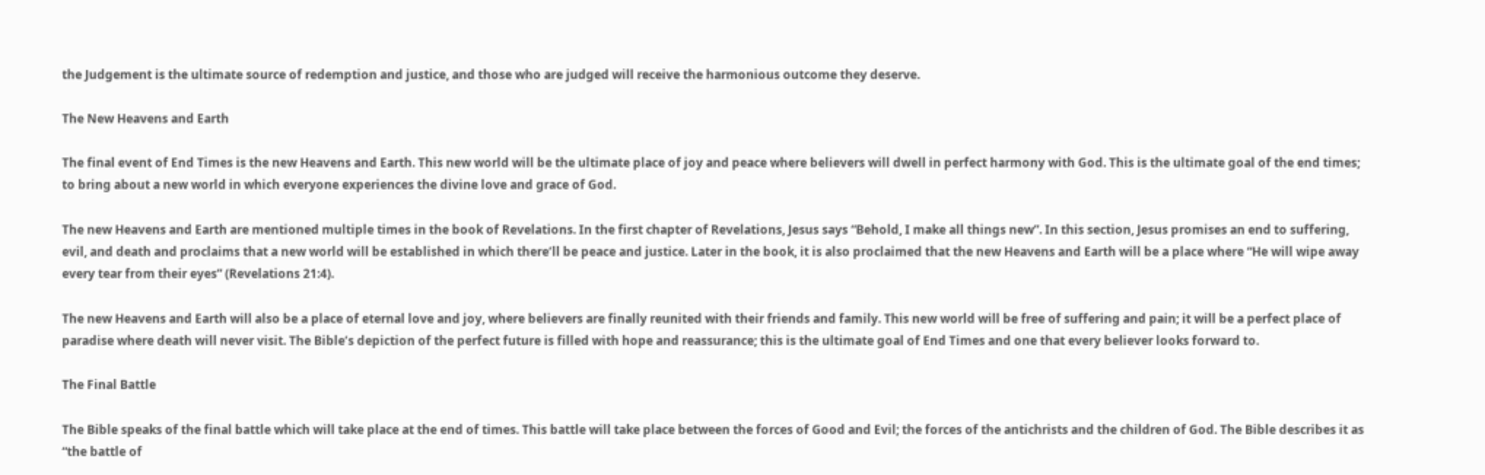the Judgement is the ultimate source of redemption and justice, and those who are judged will receive the harmonious outcome they deserve.

The New Heavens and Earth

The final event of End Times is the new Heavens and Earth. This new world will be the ultimate place of joy and peace where believers will dwell in perfect harmony with God. This is the ultimate goal of the end times; to bring about a new world in which everyone experiences the divine love and grace of God.

The new Heavens and Earth are mentioned multiple times in the book of Revelations. In the first chapter of Revelations, Jesus says “Behold, I make all things new”. In this section, Jesus promises an end to suffering, evil, and death and proclaims that a new world will be established in which there’ll be peace and justice. Later in the book, it is also proclaimed that the new Heavens and Earth will be a place where “He will wipe away every tear from their eyes” (Revelations 21:4).

The new Heavens and Earth will also be a place of eternal love and joy, where believers are finally reunited with their friends and family. This new world will be free of suffering and pain; it will be a perfect place of paradise where death will never visit. The Bible’s depiction of the perfect future is filled with hope and reassurance; this is the ultimate goal of End Times and one that every believer looks forward to.

The Final Battle

The Bible speaks of the final battle which will take place at the end of times. This battle will take place between the forces of Good and Evil; the forces of the antichrists and the children of God. The Bible describes it as “the battle of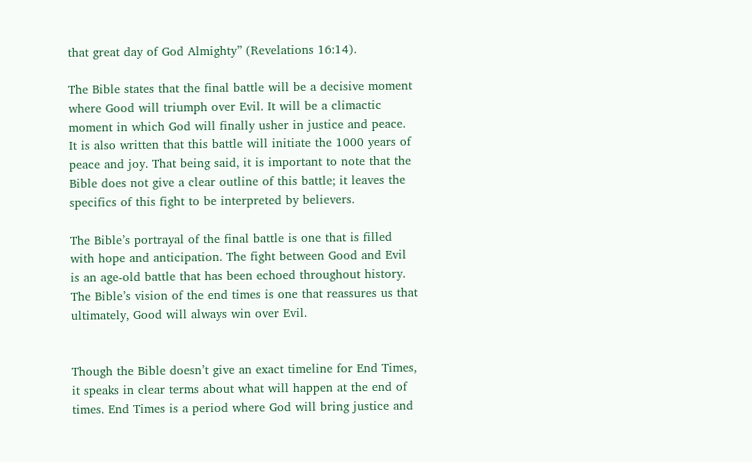that great day of God Almighty” (Revelations 16:14).

The Bible states that the final battle will be a decisive moment where Good will triumph over Evil. It will be a climactic moment in which God will finally usher in justice and peace. It is also written that this battle will initiate the 1000 years of peace and joy. That being said, it is important to note that the Bible does not give a clear outline of this battle; it leaves the specifics of this fight to be interpreted by believers.

The Bible’s portrayal of the final battle is one that is filled with hope and anticipation. The fight between Good and Evil is an age-old battle that has been echoed throughout history. The Bible’s vision of the end times is one that reassures us that ultimately, Good will always win over Evil.


Though the Bible doesn’t give an exact timeline for End Times, it speaks in clear terms about what will happen at the end of times. End Times is a period where God will bring justice and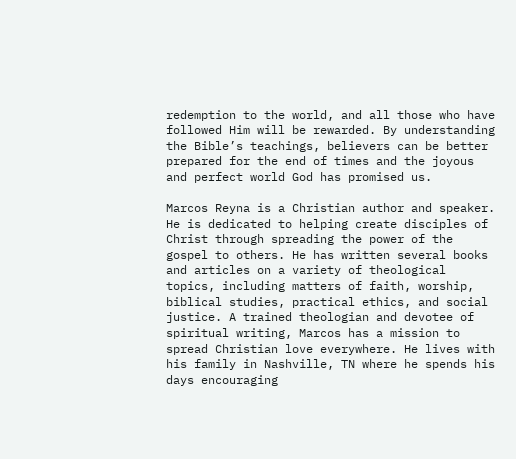redemption to the world, and all those who have followed Him will be rewarded. By understanding the Bible’s teachings, believers can be better prepared for the end of times and the joyous and perfect world God has promised us.

Marcos Reyna is a Christian author and speaker. He is dedicated to helping create disciples of Christ through spreading the power of the gospel to others. He has written several books and articles on a variety of theological topics, including matters of faith, worship, biblical studies, practical ethics, and social justice. A trained theologian and devotee of spiritual writing, Marcos has a mission to spread Christian love everywhere. He lives with his family in Nashville, TN where he spends his days encouraging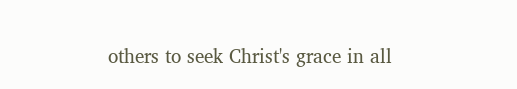others to seek Christ's grace in all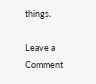things.

Leave a Comment